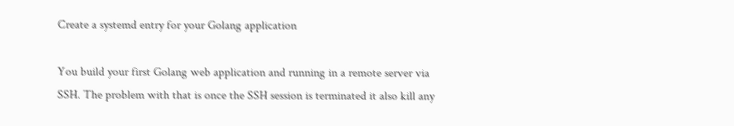Create a systemd entry for your Golang application

You build your first Golang web application and running in a remote server via SSH. The problem with that is once the SSH session is terminated it also kill any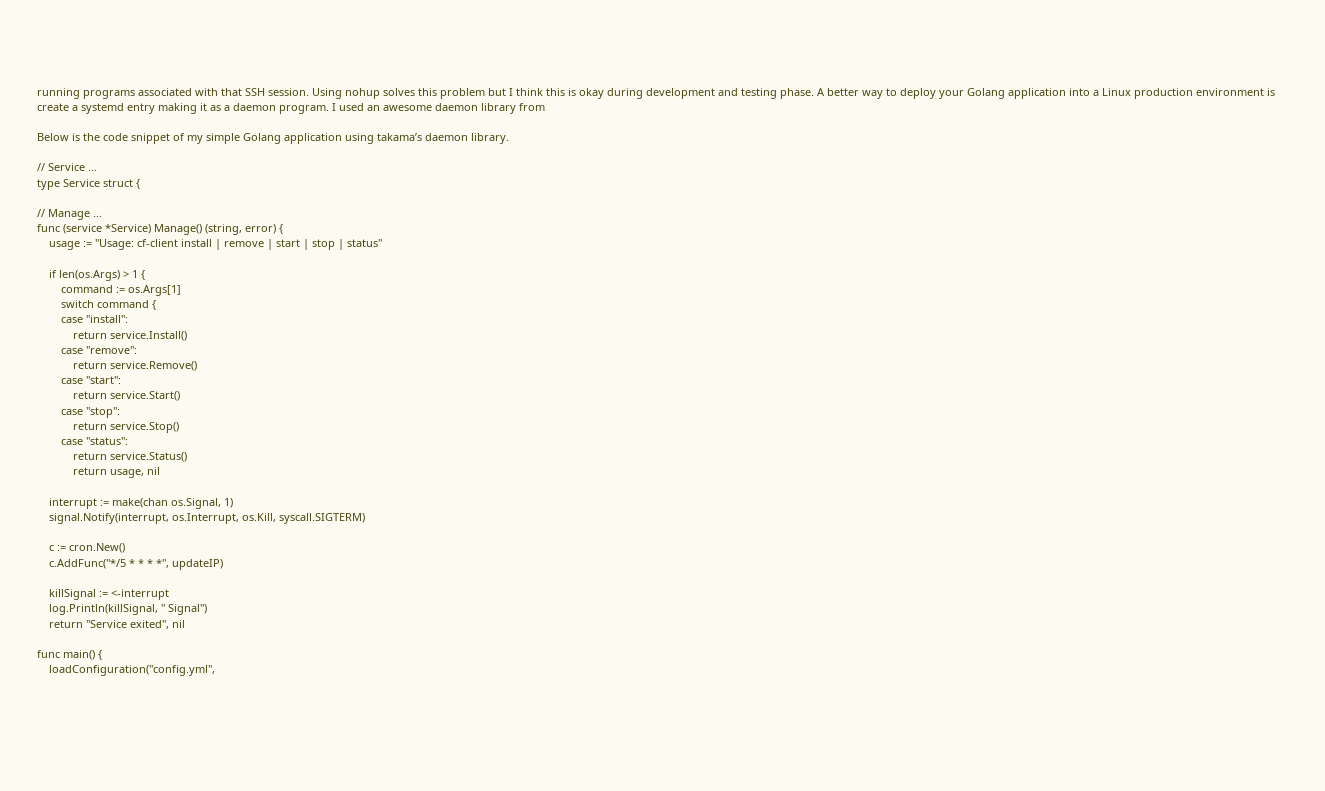running programs associated with that SSH session. Using nohup solves this problem but I think this is okay during development and testing phase. A better way to deploy your Golang application into a Linux production environment is create a systemd entry making it as a daemon program. I used an awesome daemon library from

Below is the code snippet of my simple Golang application using takama’s daemon library.

// Service ...
type Service struct {

// Manage ...
func (service *Service) Manage() (string, error) {
    usage := "Usage: cf-client install | remove | start | stop | status"

    if len(os.Args) > 1 {
        command := os.Args[1]
        switch command {
        case "install":
            return service.Install()
        case "remove":
            return service.Remove()
        case "start":
            return service.Start()
        case "stop":
            return service.Stop()
        case "status":
            return service.Status()
            return usage, nil

    interrupt := make(chan os.Signal, 1)
    signal.Notify(interrupt, os.Interrupt, os.Kill, syscall.SIGTERM)

    c := cron.New()
    c.AddFunc("*/5 * * * *", updateIP)

    killSignal := <-interrupt
    log.Println(killSignal, " Signal")
    return "Service exited", nil

func main() {
    loadConfiguration("config.yml",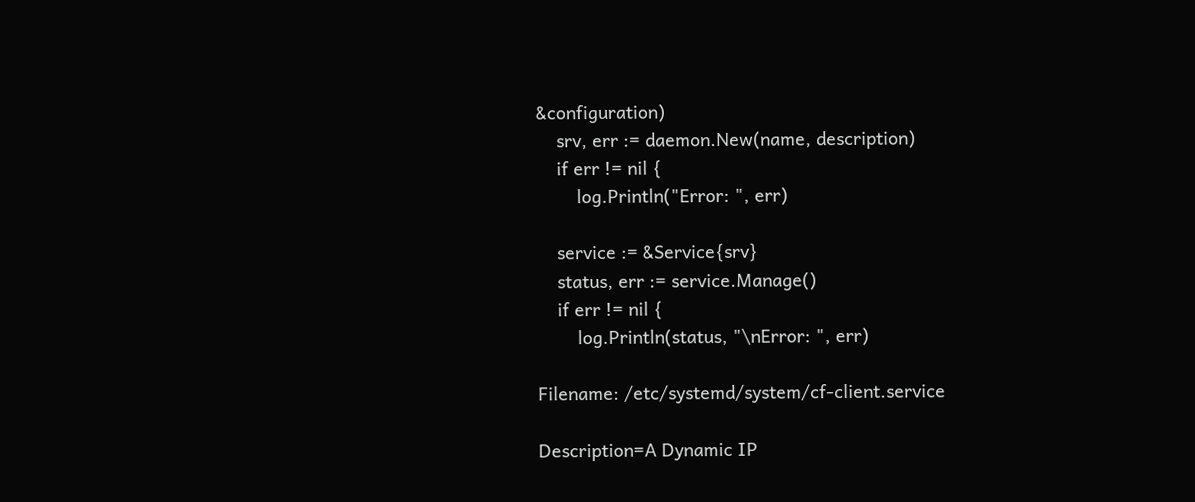&configuration)
    srv, err := daemon.New(name, description)
    if err != nil {
        log.Println("Error: ", err)

    service := &Service{srv}
    status, err := service.Manage()
    if err != nil {
        log.Println(status, "\nError: ", err)

Filename: /etc/systemd/system/cf-client.service

Description=A Dynamic IP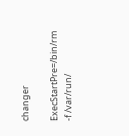changer

ExecStartPre=/bin/rm -f /var/run/